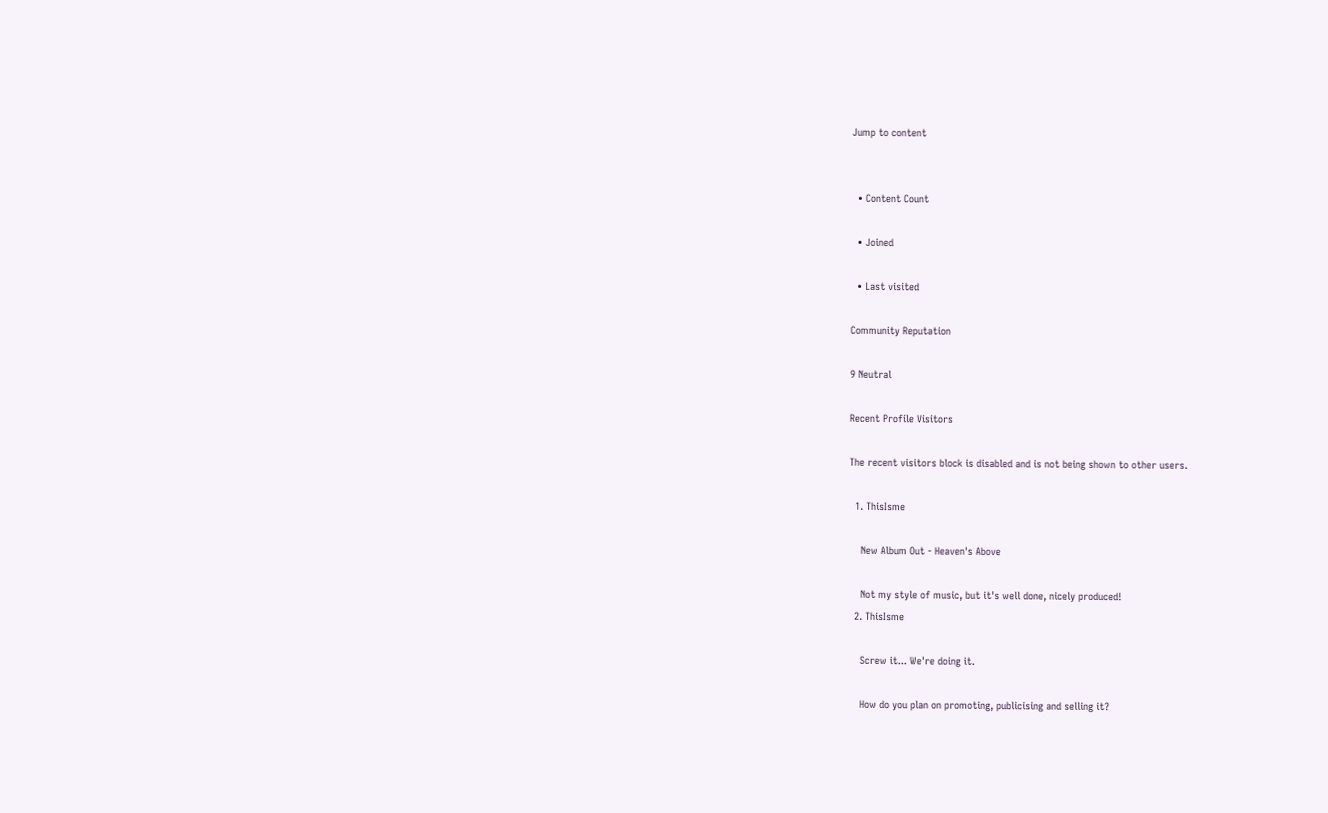Jump to content


  • Content Count

  • Joined

  • Last visited

Community Reputation

9 Neutral

Recent Profile Visitors

The recent visitors block is disabled and is not being shown to other users.

  1. ThisIsme

    New Album Out - Heaven's Above

    Not my style of music, but it's well done, nicely produced!
  2. ThisIsme

    Screw it... We're doing it.

    How do you plan on promoting, publicising and selling it?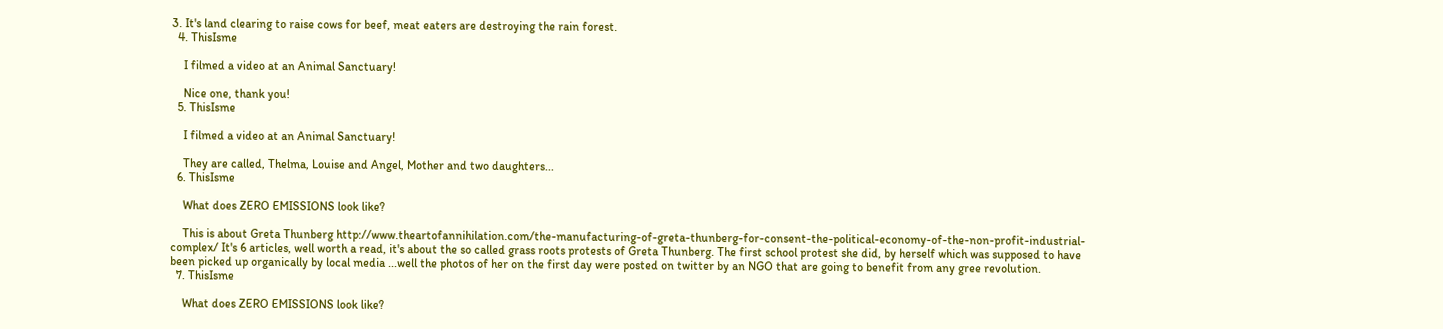3. It's land clearing to raise cows for beef, meat eaters are destroying the rain forest.
  4. ThisIsme

    I filmed a video at an Animal Sanctuary!

    Nice one, thank you!
  5. ThisIsme

    I filmed a video at an Animal Sanctuary!

    They are called, Thelma, Louise and Angel, Mother and two daughters...
  6. ThisIsme

    What does ZERO EMISSIONS look like?

    This is about Greta Thunberg http://www.theartofannihilation.com/the-manufacturing-of-greta-thunberg-for-consent-the-political-economy-of-the-non-profit-industrial-complex/ It's 6 articles, well worth a read, it's about the so called grass roots protests of Greta Thunberg. The first school protest she did, by herself which was supposed to have been picked up organically by local media ...well the photos of her on the first day were posted on twitter by an NGO that are going to benefit from any gree revolution.
  7. ThisIsme

    What does ZERO EMISSIONS look like?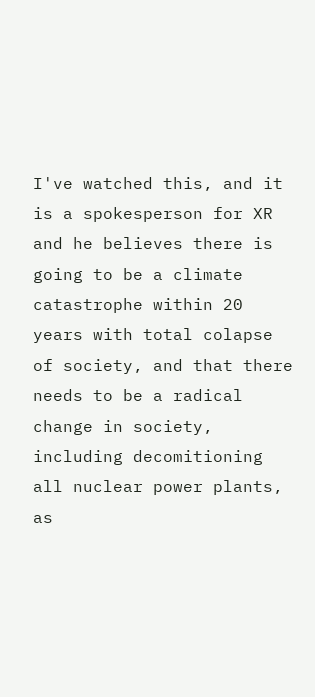I've watched this, and it is a spokesperson for XR and he believes there is going to be a climate catastrophe within 20 years with total colapse of society, and that there needs to be a radical change in society, including decomitioning all nuclear power plants, as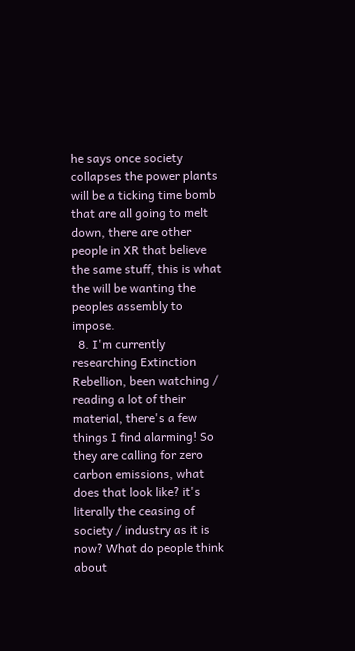he says once society collapses the power plants will be a ticking time bomb that are all going to melt down, there are other people in XR that believe the same stuff, this is what the will be wanting the peoples assembly to impose.
  8. I'm currently researching Extinction Rebellion, been watching / reading a lot of their material, there's a few things I find alarming! So they are calling for zero carbon emissions, what does that look like? it's literally the ceasing of society / industry as it is now? What do people think about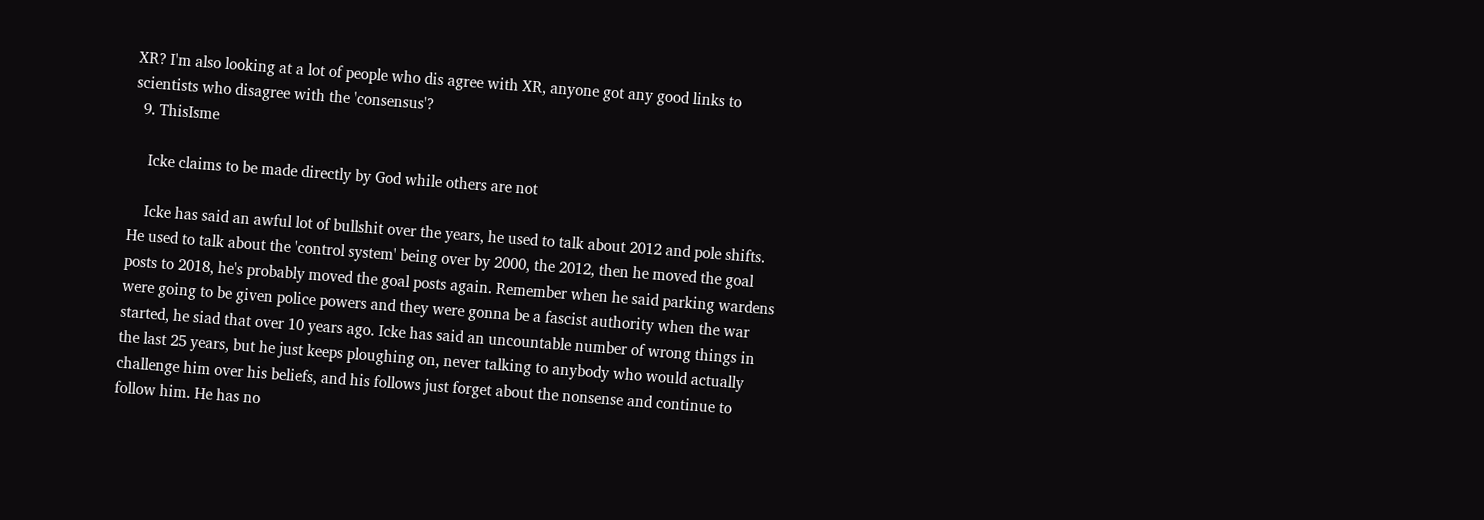XR? I'm also looking at a lot of people who dis agree with XR, anyone got any good links to scientists who disagree with the 'consensus'?
  9. ThisIsme

    Icke claims to be made directly by God while others are not

    Icke has said an awful lot of bullshit over the years, he used to talk about 2012 and pole shifts. He used to talk about the 'control system' being over by 2000, the 2012, then he moved the goal posts to 2018, he's probably moved the goal posts again. Remember when he said parking wardens were going to be given police powers and they were gonna be a fascist authority when the war started, he siad that over 10 years ago. Icke has said an uncountable number of wrong things in the last 25 years, but he just keeps ploughing on, never talking to anybody who would actually challenge him over his beliefs, and his follows just forget about the nonsense and continue to follow him. He has no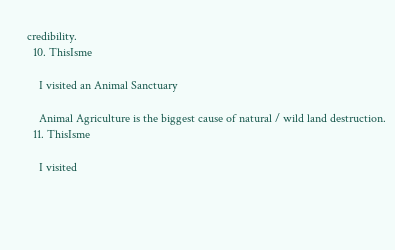credibility.
  10. ThisIsme

    I visited an Animal Sanctuary

    Animal Agriculture is the biggest cause of natural / wild land destruction.
  11. ThisIsme

    I visited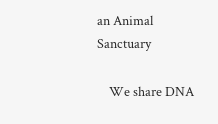an Animal Sanctuary

    We share DNA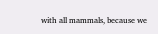with all mammals, because we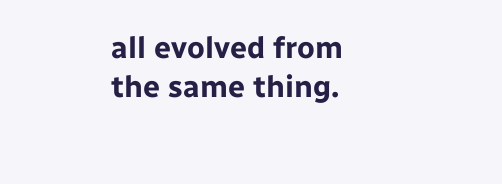all evolved from the same thing.